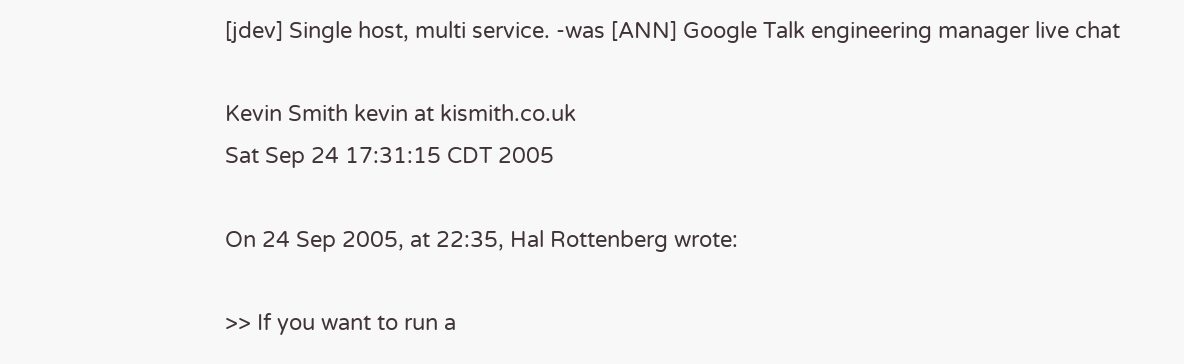[jdev] Single host, multi service. -was [ANN] Google Talk engineering manager live chat

Kevin Smith kevin at kismith.co.uk
Sat Sep 24 17:31:15 CDT 2005

On 24 Sep 2005, at 22:35, Hal Rottenberg wrote:

>> If you want to run a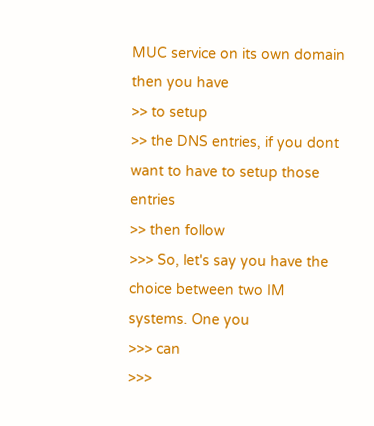MUC service on its own domain then you have
>> to setup
>> the DNS entries, if you dont want to have to setup those entries
>> then follow
>>> So, let's say you have the choice between two IM systems. One you
>>> can
>>>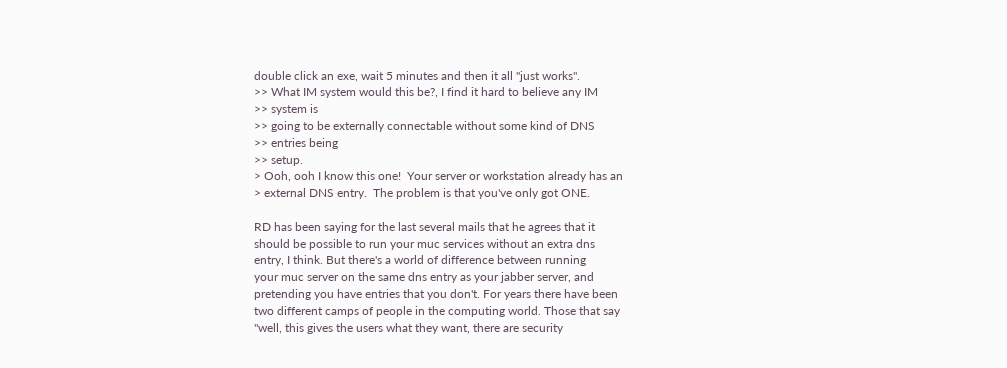double click an exe, wait 5 minutes and then it all "just works".
>> What IM system would this be?, I find it hard to believe any IM
>> system is
>> going to be externally connectable without some kind of DNS
>> entries being
>> setup.
> Ooh, ooh I know this one!  Your server or workstation already has an
> external DNS entry.  The problem is that you've only got ONE.

RD has been saying for the last several mails that he agrees that it
should be possible to run your muc services without an extra dns
entry, I think. But there's a world of difference between running
your muc server on the same dns entry as your jabber server, and
pretending you have entries that you don't. For years there have been
two different camps of people in the computing world. Those that say
"well, this gives the users what they want, there are security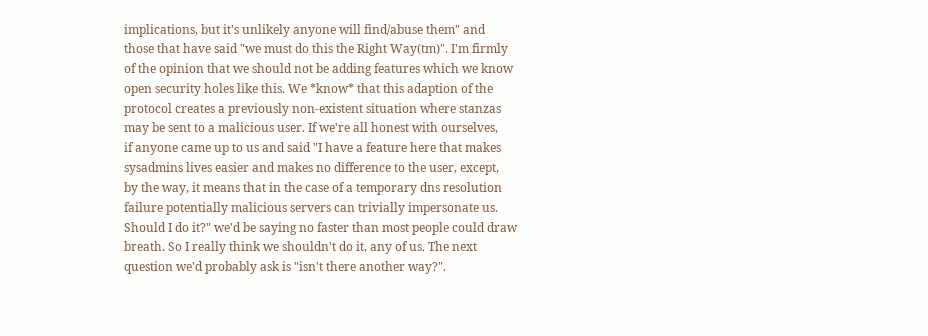implications, but it's unlikely anyone will find/abuse them" and
those that have said "we must do this the Right Way(tm)". I'm firmly
of the opinion that we should not be adding features which we know
open security holes like this. We *know* that this adaption of the
protocol creates a previously non-existent situation where stanzas
may be sent to a malicious user. If we're all honest with ourselves,
if anyone came up to us and said "I have a feature here that makes
sysadmins lives easier and makes no difference to the user, except,
by the way, it means that in the case of a temporary dns resolution
failure potentially malicious servers can trivially impersonate us.
Should I do it?" we'd be saying no faster than most people could draw
breath. So I really think we shouldn't do it, any of us. The next
question we'd probably ask is "isn't there another way?".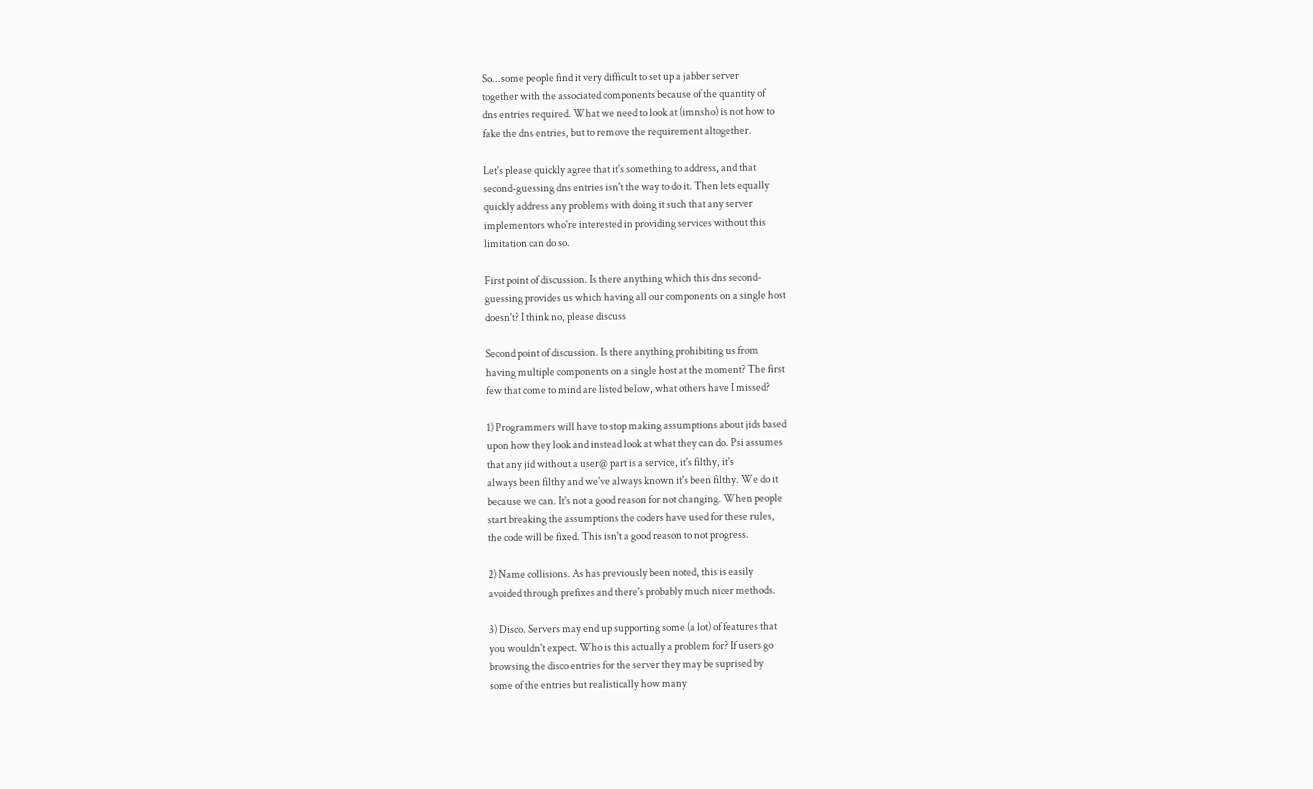So...some people find it very difficult to set up a jabber server
together with the associated components because of the quantity of
dns entries required. What we need to look at (imnsho) is not how to
fake the dns entries, but to remove the requirement altogether.

Let's please quickly agree that it's something to address, and that
second-guessing dns entries isn't the way to do it. Then lets equally
quickly address any problems with doing it such that any server
implementors who're interested in providing services without this
limitation can do so.

First point of discussion. Is there anything which this dns second-
guessing provides us which having all our components on a single host
doesn't? I think no, please discuss

Second point of discussion. Is there anything prohibiting us from
having multiple components on a single host at the moment? The first
few that come to mind are listed below, what others have I missed?

1) Programmers will have to stop making assumptions about jids based
upon how they look and instead look at what they can do. Psi assumes
that any jid without a user@ part is a service, it's filthy, it's
always been filthy and we've always known it's been filthy. We do it
because we can. It's not a good reason for not changing. When people
start breaking the assumptions the coders have used for these rules,
the code will be fixed. This isn't a good reason to not progress.

2) Name collisions. As has previously been noted, this is easily
avoided through prefixes and there's probably much nicer methods.

3) Disco. Servers may end up supporting some (a lot) of features that
you wouldn't expect. Who is this actually a problem for? If users go
browsing the disco entries for the server they may be suprised by
some of the entries but realistically how many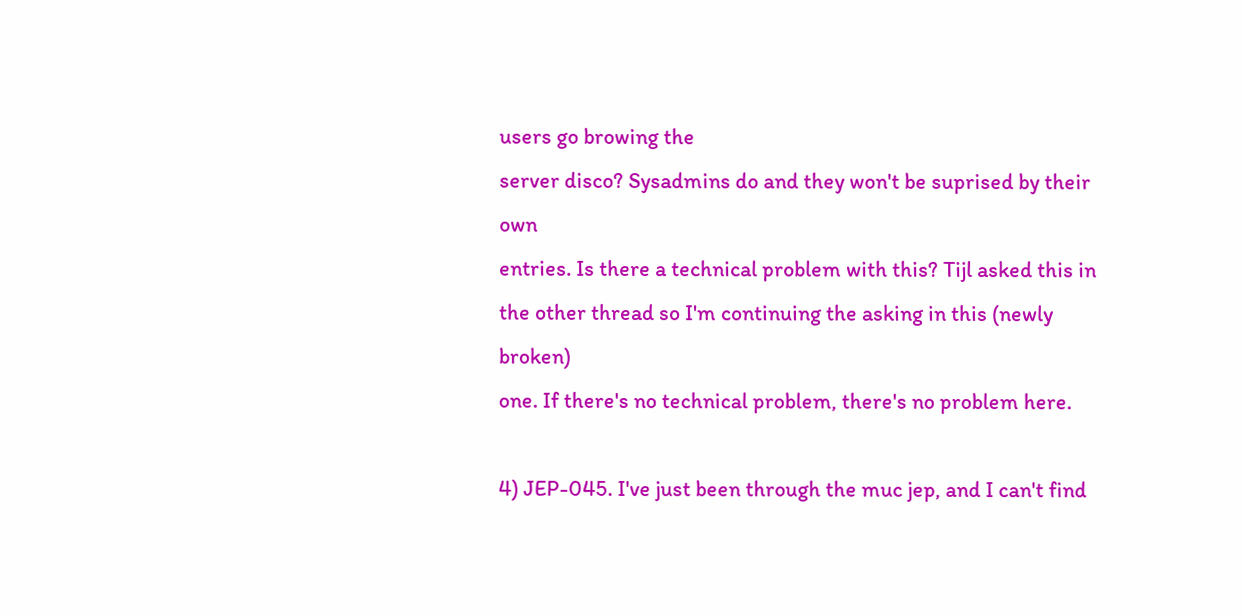users go browing the
server disco? Sysadmins do and they won't be suprised by their own
entries. Is there a technical problem with this? Tijl asked this in
the other thread so I'm continuing the asking in this (newly broken)
one. If there's no technical problem, there's no problem here.

4) JEP-045. I've just been through the muc jep, and I can't find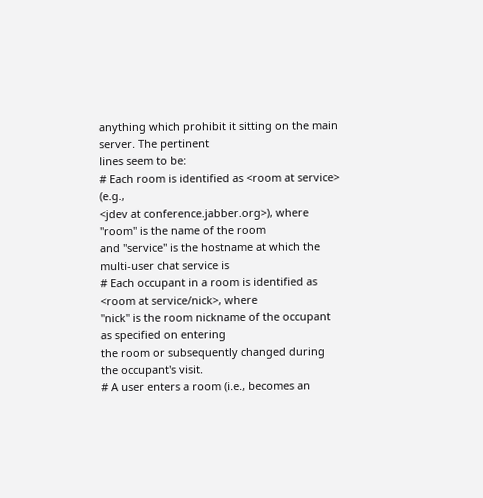anything which prohibit it sitting on the main server. The pertinent
lines seem to be:
# Each room is identified as <room at service> (e.g.,
<jdev at conference.jabber.org>), where "room" is the name of the room
and "service" is the hostname at which the multi-user chat service is
# Each occupant in a room is identified as <room at service/nick>, where
"nick" is the room nickname of the occupant as specified on entering
the room or subsequently changed during the occupant's visit.
# A user enters a room (i.e., becomes an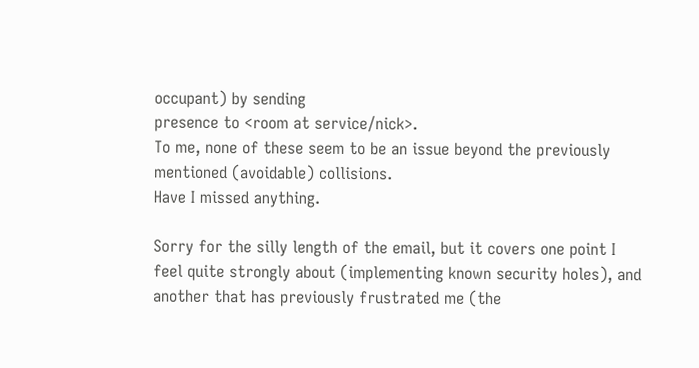occupant) by sending
presence to <room at service/nick>.
To me, none of these seem to be an issue beyond the previously
mentioned (avoidable) collisions.
Have I missed anything.

Sorry for the silly length of the email, but it covers one point I
feel quite strongly about (implementing known security holes), and
another that has previously frustrated me (the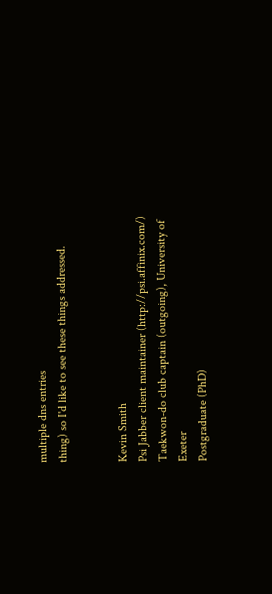multiple dns entries
thing) so I'd like to see these things addressed.


Kevin Smith
Psi Jabber client maintainer (http://psi.affinix.com/)
Taekwon-do club captain (outgoing), University of Exeter
Postgraduate (PhD)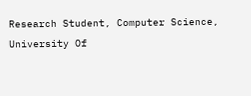Research Student, Computer Science, University Of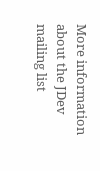More information about the JDev mailing list